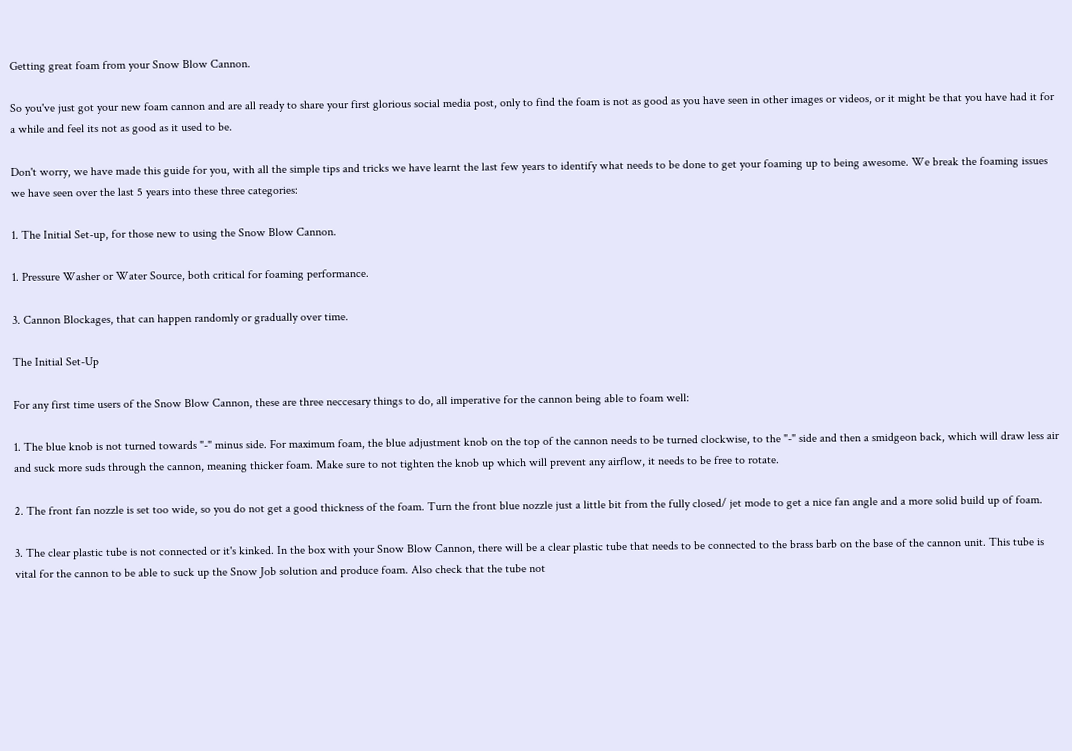Getting great foam from your Snow Blow Cannon.

So you've just got your new foam cannon and are all ready to share your first glorious social media post, only to find the foam is not as good as you have seen in other images or videos, or it might be that you have had it for a while and feel its not as good as it used to be.

Don't worry, we have made this guide for you, with all the simple tips and tricks we have learnt the last few years to identify what needs to be done to get your foaming up to being awesome. We break the foaming issues we have seen over the last 5 years into these three categories:

1. The Initial Set-up, for those new to using the Snow Blow Cannon.

1. Pressure Washer or Water Source, both critical for foaming performance.

3. Cannon Blockages, that can happen randomly or gradually over time.

The Initial Set-Up

For any first time users of the Snow Blow Cannon, these are three neccesary things to do, all imperative for the cannon being able to foam well:

1. The blue knob is not turned towards "-" minus side. For maximum foam, the blue adjustment knob on the top of the cannon needs to be turned clockwise, to the "-" side and then a smidgeon back, which will draw less air and suck more suds through the cannon, meaning thicker foam. Make sure to not tighten the knob up which will prevent any airflow, it needs to be free to rotate.

2. The front fan nozzle is set too wide, so you do not get a good thickness of the foam. Turn the front blue nozzle just a little bit from the fully closed/ jet mode to get a nice fan angle and a more solid build up of foam.

3. The clear plastic tube is not connected or it's kinked. In the box with your Snow Blow Cannon, there will be a clear plastic tube that needs to be connected to the brass barb on the base of the cannon unit. This tube is vital for the cannon to be able to suck up the Snow Job solution and produce foam. Also check that the tube not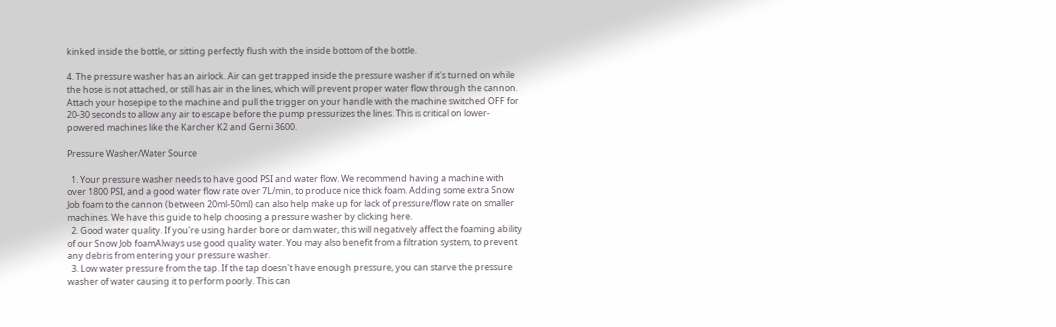kinked inside the bottle, or sitting perfectly flush with the inside bottom of the bottle.

4. The pressure washer has an airlock. Air can get trapped inside the pressure washer if it's turned on while the hose is not attached, or still has air in the lines, which will prevent proper water flow through the cannon. Attach your hosepipe to the machine and pull the trigger on your handle with the machine switched OFF for 20-30 seconds to allow any air to escape before the pump pressurizes the lines. This is critical on lower-powered machines like the Karcher K2 and Gerni 3600.

Pressure Washer/Water Source

  1. Your pressure washer needs to have good PSI and water flow. We recommend having a machine with over 1800 PSI, and a good water flow rate over 7L/min, to produce nice thick foam. Adding some extra Snow Job foam to the cannon (between 20ml-50ml) can also help make up for lack of pressure/flow rate on smaller machines. We have this guide to help choosing a pressure washer by clicking here.
  2. Good water quality. If you're using harder bore or dam water, this will negatively affect the foaming ability of our Snow Job foamAlways use good quality water. You may also benefit from a filtration system, to prevent any debris from entering your pressure washer.
  3. Low water pressure from the tap. If the tap doesn't have enough pressure, you can starve the pressure washer of water causing it to perform poorly. This can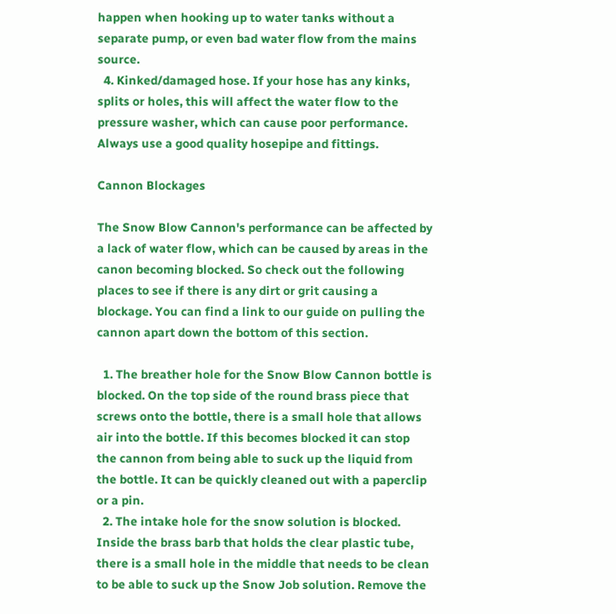happen when hooking up to water tanks without a separate pump, or even bad water flow from the mains source.
  4. Kinked/damaged hose. If your hose has any kinks, splits or holes, this will affect the water flow to the pressure washer, which can cause poor performance. Always use a good quality hosepipe and fittings.

Cannon Blockages

The Snow Blow Cannon's performance can be affected by a lack of water flow, which can be caused by areas in the canon becoming blocked. So check out the following places to see if there is any dirt or grit causing a blockage. You can find a link to our guide on pulling the cannon apart down the bottom of this section.

  1. The breather hole for the Snow Blow Cannon bottle is blocked. On the top side of the round brass piece that screws onto the bottle, there is a small hole that allows air into the bottle. If this becomes blocked it can stop the cannon from being able to suck up the liquid from the bottle. It can be quickly cleaned out with a paperclip or a pin.
  2. The intake hole for the snow solution is blocked. Inside the brass barb that holds the clear plastic tube, there is a small hole in the middle that needs to be clean to be able to suck up the Snow Job solution. Remove the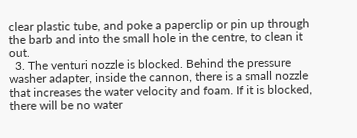clear plastic tube, and poke a paperclip or pin up through the barb and into the small hole in the centre, to clean it out.
  3. The venturi nozzle is blocked. Behind the pressure washer adapter, inside the cannon, there is a small nozzle that increases the water velocity and foam. If it is blocked, there will be no water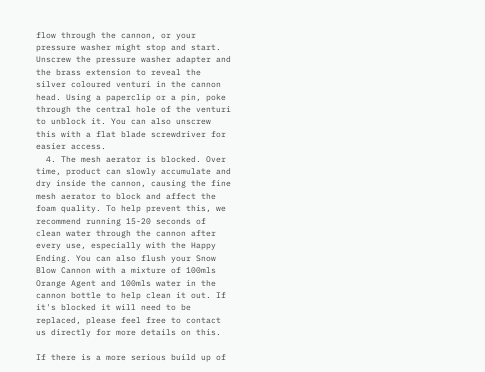flow through the cannon, or your pressure washer might stop and start. Unscrew the pressure washer adapter and the brass extension to reveal the silver coloured venturi in the cannon head. Using a paperclip or a pin, poke through the central hole of the venturi to unblock it. You can also unscrew this with a flat blade screwdriver for easier access.
  4. The mesh aerator is blocked. Over time, product can slowly accumulate and dry inside the cannon, causing the fine mesh aerator to block and affect the foam quality. To help prevent this, we recommend running 15-20 seconds of clean water through the cannon after every use, especially with the Happy Ending. You can also flush your Snow Blow Cannon with a mixture of 100mls Orange Agent and 100mls water in the cannon bottle to help clean it out. If it's blocked it will need to be replaced, please feel free to contact us directly for more details on this.

If there is a more serious build up of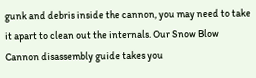gunk and debris inside the cannon, you may need to take it apart to clean out the internals. Our Snow Blow Cannon disassembly guide takes you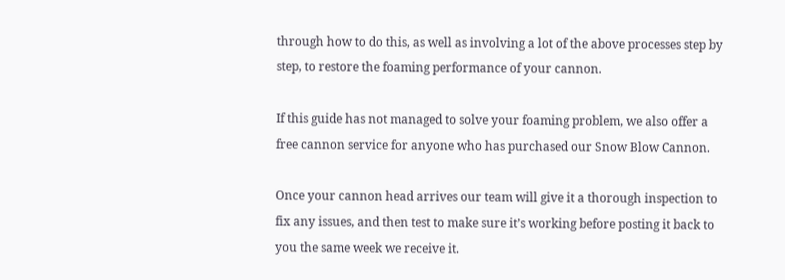through how to do this, as well as involving a lot of the above processes step by step, to restore the foaming performance of your cannon.

If this guide has not managed to solve your foaming problem, we also offer a free cannon service for anyone who has purchased our Snow Blow Cannon.

Once your cannon head arrives our team will give it a thorough inspection to fix any issues, and then test to make sure it’s working before posting it back to you the same week we receive it.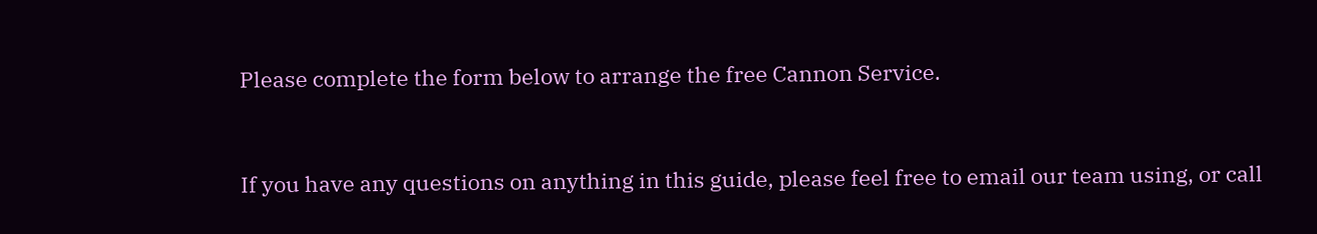Please complete the form below to arrange the free Cannon Service.


If you have any questions on anything in this guide, please feel free to email our team using, or call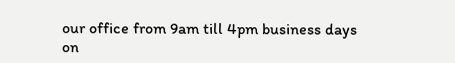our office from 9am till 4pm business days on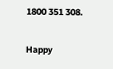1800 351 308.

Happy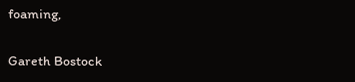foaming,

Gareth Bostock